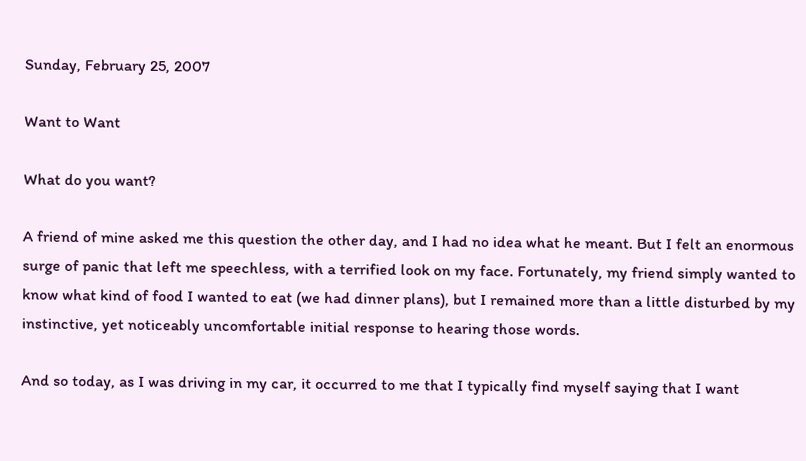Sunday, February 25, 2007

Want to Want

What do you want?

A friend of mine asked me this question the other day, and I had no idea what he meant. But I felt an enormous surge of panic that left me speechless, with a terrified look on my face. Fortunately, my friend simply wanted to know what kind of food I wanted to eat (we had dinner plans), but I remained more than a little disturbed by my instinctive, yet noticeably uncomfortable initial response to hearing those words.

And so today, as I was driving in my car, it occurred to me that I typically find myself saying that I want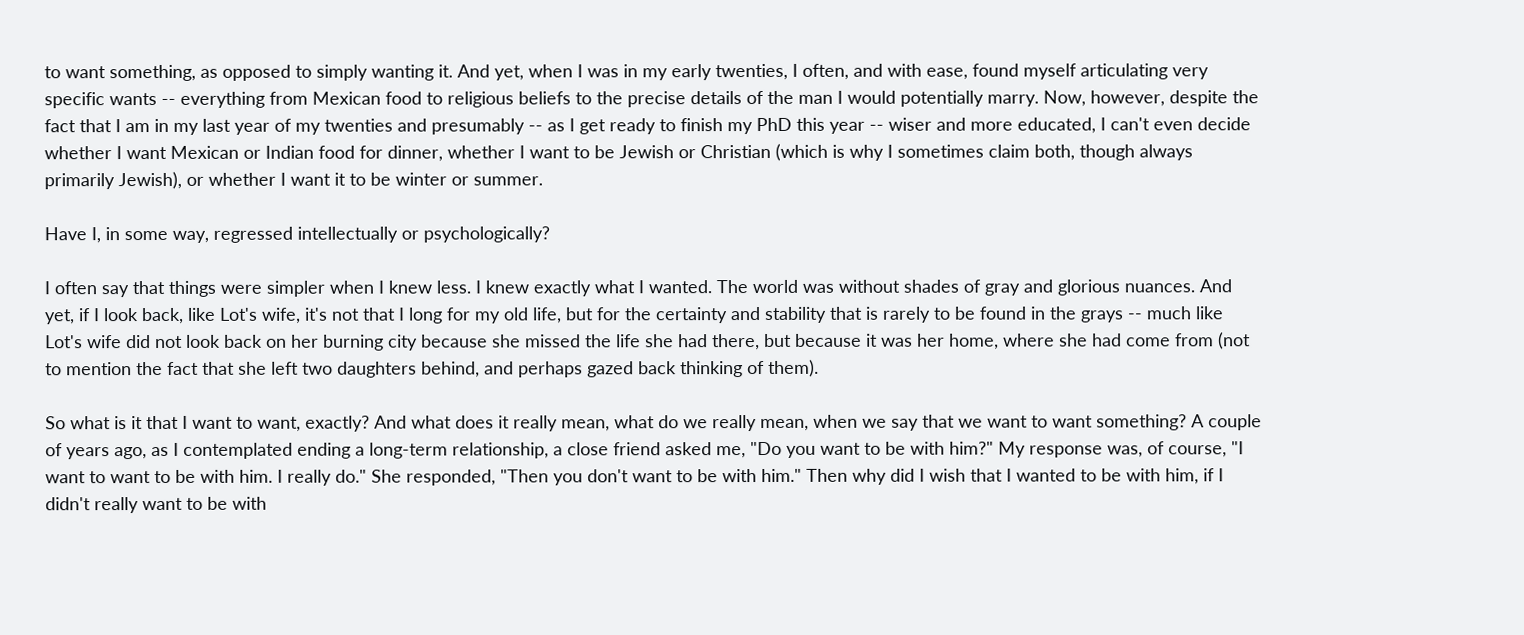to want something, as opposed to simply wanting it. And yet, when I was in my early twenties, I often, and with ease, found myself articulating very specific wants -- everything from Mexican food to religious beliefs to the precise details of the man I would potentially marry. Now, however, despite the fact that I am in my last year of my twenties and presumably -- as I get ready to finish my PhD this year -- wiser and more educated, I can't even decide whether I want Mexican or Indian food for dinner, whether I want to be Jewish or Christian (which is why I sometimes claim both, though always primarily Jewish), or whether I want it to be winter or summer.

Have I, in some way, regressed intellectually or psychologically?

I often say that things were simpler when I knew less. I knew exactly what I wanted. The world was without shades of gray and glorious nuances. And yet, if I look back, like Lot's wife, it's not that I long for my old life, but for the certainty and stability that is rarely to be found in the grays -- much like Lot's wife did not look back on her burning city because she missed the life she had there, but because it was her home, where she had come from (not to mention the fact that she left two daughters behind, and perhaps gazed back thinking of them).

So what is it that I want to want, exactly? And what does it really mean, what do we really mean, when we say that we want to want something? A couple of years ago, as I contemplated ending a long-term relationship, a close friend asked me, "Do you want to be with him?" My response was, of course, "I want to want to be with him. I really do." She responded, "Then you don't want to be with him." Then why did I wish that I wanted to be with him, if I didn't really want to be with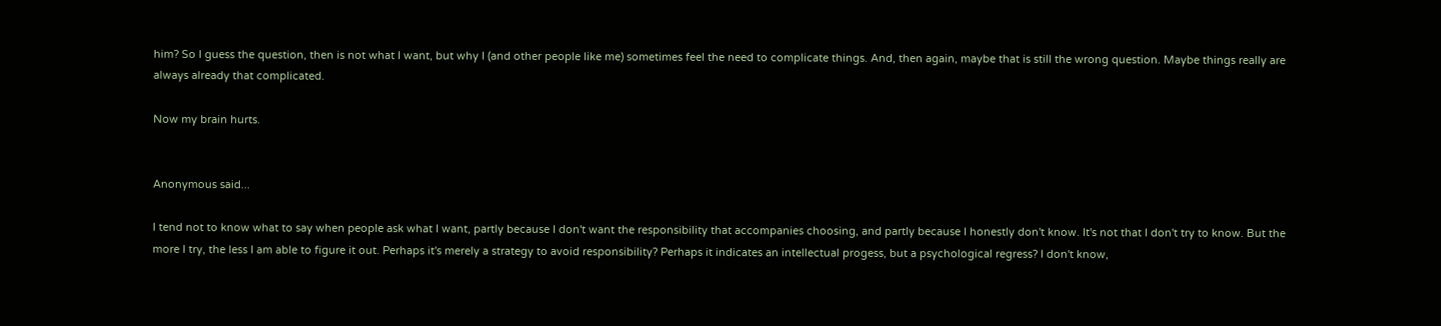him? So I guess the question, then is not what I want, but why I (and other people like me) sometimes feel the need to complicate things. And, then again, maybe that is still the wrong question. Maybe things really are always already that complicated.

Now my brain hurts.


Anonymous said...

I tend not to know what to say when people ask what I want, partly because I don't want the responsibility that accompanies choosing, and partly because I honestly don't know. It's not that I don't try to know. But the more I try, the less I am able to figure it out. Perhaps it's merely a strategy to avoid responsibility? Perhaps it indicates an intellectual progess, but a psychological regress? I don't know,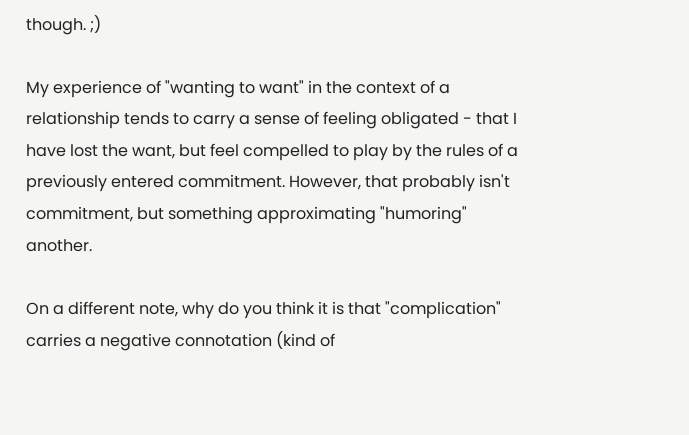though. ;)

My experience of "wanting to want" in the context of a relationship tends to carry a sense of feeling obligated - that I have lost the want, but feel compelled to play by the rules of a previously entered commitment. However, that probably isn't commitment, but something approximating "humoring" another.

On a different note, why do you think it is that "complication" carries a negative connotation (kind of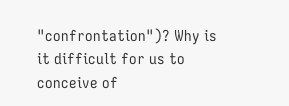"confrontation")? Why is it difficult for us to conceive of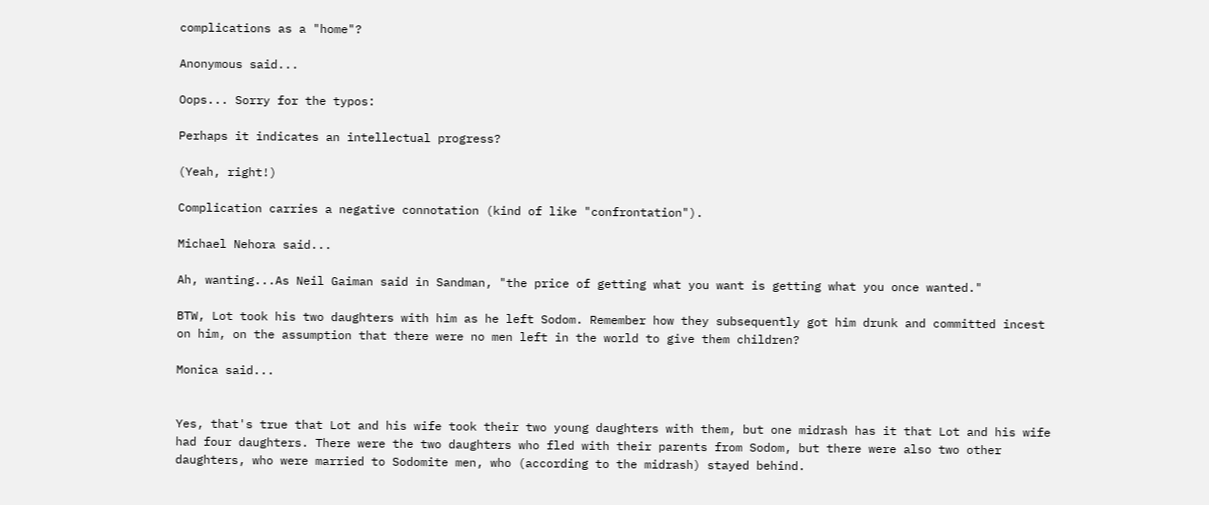complications as a "home"?

Anonymous said...

Oops... Sorry for the typos:

Perhaps it indicates an intellectual progress?

(Yeah, right!)

Complication carries a negative connotation (kind of like "confrontation").

Michael Nehora said...

Ah, wanting...As Neil Gaiman said in Sandman, "the price of getting what you want is getting what you once wanted."

BTW, Lot took his two daughters with him as he left Sodom. Remember how they subsequently got him drunk and committed incest on him, on the assumption that there were no men left in the world to give them children?

Monica said...


Yes, that's true that Lot and his wife took their two young daughters with them, but one midrash has it that Lot and his wife had four daughters. There were the two daughters who fled with their parents from Sodom, but there were also two other daughters, who were married to Sodomite men, who (according to the midrash) stayed behind.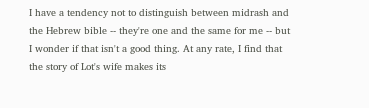I have a tendency not to distinguish between midrash and the Hebrew bible -- they're one and the same for me -- but I wonder if that isn't a good thing. At any rate, I find that the story of Lot's wife makes its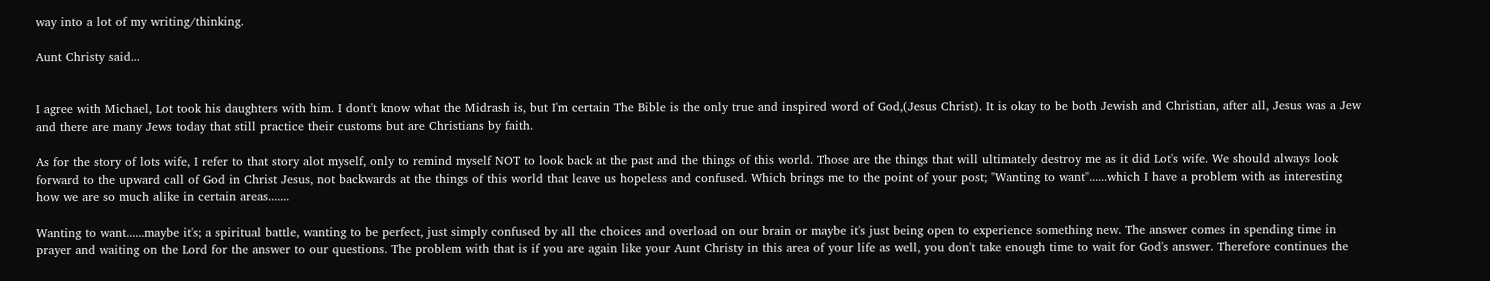way into a lot of my writing/thinking.

Aunt Christy said...


I agree with Michael, Lot took his daughters with him. I dont't know what the Midrash is, but I'm certain The Bible is the only true and inspired word of God,(Jesus Christ). It is okay to be both Jewish and Christian, after all, Jesus was a Jew and there are many Jews today that still practice their customs but are Christians by faith.

As for the story of lots wife, I refer to that story alot myself, only to remind myself NOT to look back at the past and the things of this world. Those are the things that will ultimately destroy me as it did Lot's wife. We should always look forward to the upward call of God in Christ Jesus, not backwards at the things of this world that leave us hopeless and confused. Which brings me to the point of your post; "Wanting to want"......which I have a problem with as interesting how we are so much alike in certain areas.......

Wanting to want......maybe it's; a spiritual battle, wanting to be perfect, just simply confused by all the choices and overload on our brain or maybe it's just being open to experience something new. The answer comes in spending time in prayer and waiting on the Lord for the answer to our questions. The problem with that is if you are again like your Aunt Christy in this area of your life as well, you don't take enough time to wait for God's answer. Therefore continues the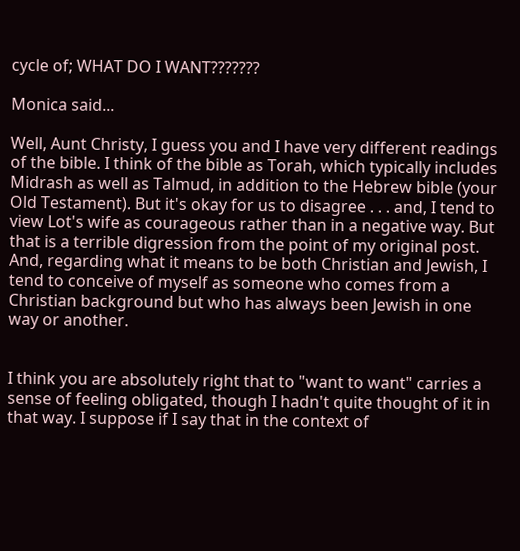cycle of; WHAT DO I WANT???????

Monica said...

Well, Aunt Christy, I guess you and I have very different readings of the bible. I think of the bible as Torah, which typically includes Midrash as well as Talmud, in addition to the Hebrew bible (your Old Testament). But it's okay for us to disagree . . . and, I tend to view Lot's wife as courageous rather than in a negative way. But that is a terrible digression from the point of my original post. And, regarding what it means to be both Christian and Jewish, I tend to conceive of myself as someone who comes from a Christian background but who has always been Jewish in one way or another.


I think you are absolutely right that to "want to want" carries a sense of feeling obligated, though I hadn't quite thought of it in that way. I suppose if I say that in the context of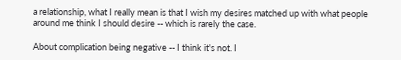a relationship, what I really mean is that I wish my desires matched up with what people around me think I should desire -- which is rarely the case.

About complication being negative -- I think it's not. I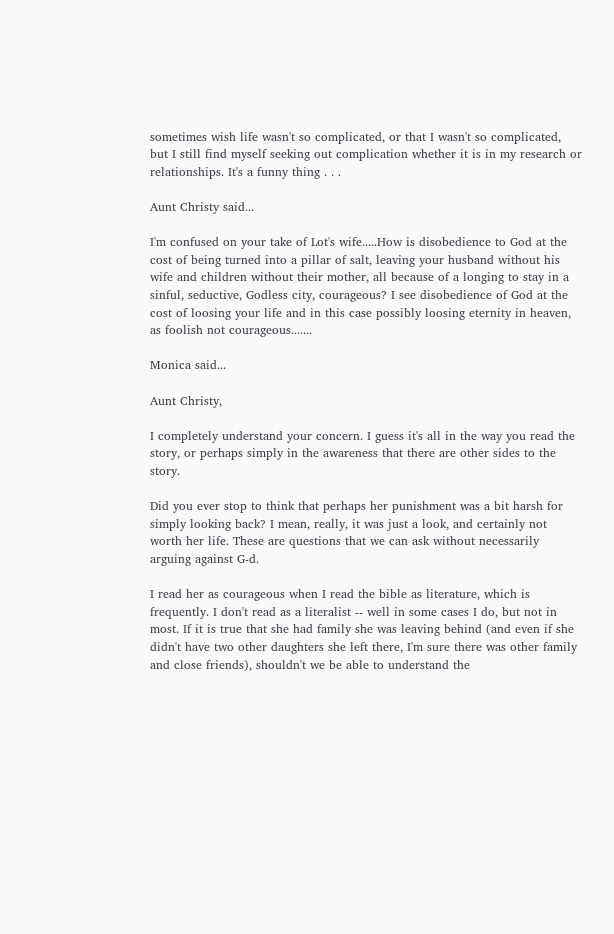sometimes wish life wasn't so complicated, or that I wasn't so complicated, but I still find myself seeking out complication whether it is in my research or relationships. It's a funny thing . . .

Aunt Christy said...

I'm confused on your take of Lot's wife.....How is disobedience to God at the cost of being turned into a pillar of salt, leaving your husband without his wife and children without their mother, all because of a longing to stay in a sinful, seductive, Godless city, courageous? I see disobedience of God at the cost of loosing your life and in this case possibly loosing eternity in heaven, as foolish not courageous.......

Monica said...

Aunt Christy,

I completely understand your concern. I guess it's all in the way you read the story, or perhaps simply in the awareness that there are other sides to the story.

Did you ever stop to think that perhaps her punishment was a bit harsh for simply looking back? I mean, really, it was just a look, and certainly not worth her life. These are questions that we can ask without necessarily arguing against G-d.

I read her as courageous when I read the bible as literature, which is frequently. I don't read as a literalist -- well in some cases I do, but not in most. If it is true that she had family she was leaving behind (and even if she didn't have two other daughters she left there, I'm sure there was other family and close friends), shouldn't we be able to understand the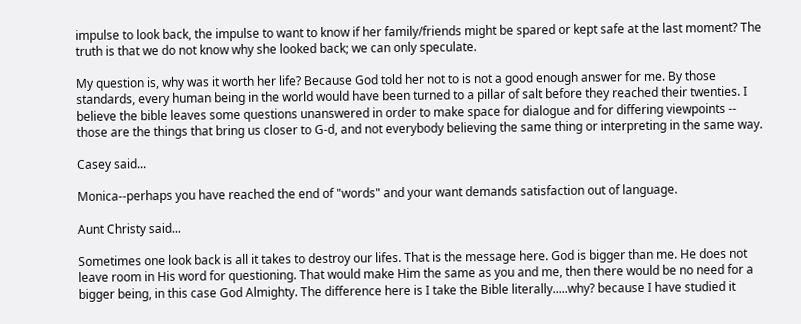impulse to look back, the impulse to want to know if her family/friends might be spared or kept safe at the last moment? The truth is that we do not know why she looked back; we can only speculate.

My question is, why was it worth her life? Because God told her not to is not a good enough answer for me. By those standards, every human being in the world would have been turned to a pillar of salt before they reached their twenties. I believe the bible leaves some questions unanswered in order to make space for dialogue and for differing viewpoints -- those are the things that bring us closer to G-d, and not everybody believing the same thing or interpreting in the same way.

Casey said...

Monica--perhaps you have reached the end of "words" and your want demands satisfaction out of language.

Aunt Christy said...

Sometimes one look back is all it takes to destroy our lifes. That is the message here. God is bigger than me. He does not leave room in His word for questioning. That would make Him the same as you and me, then there would be no need for a bigger being, in this case God Almighty. The difference here is I take the Bible literally.....why? because I have studied it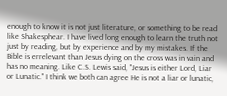enough to know it is not just literature, or something to be read like Shakesphear. I have lived long enough to learn the truth not just by reading, but by experience and by my mistakes. If the Bible is errelevant than Jesus dying on the cross was in vain and has no meaning. Like C.S. Lewis said, "Jesus is either Lord, Liar or Lunatic." I think we both can agree He is not a liar or lunatic,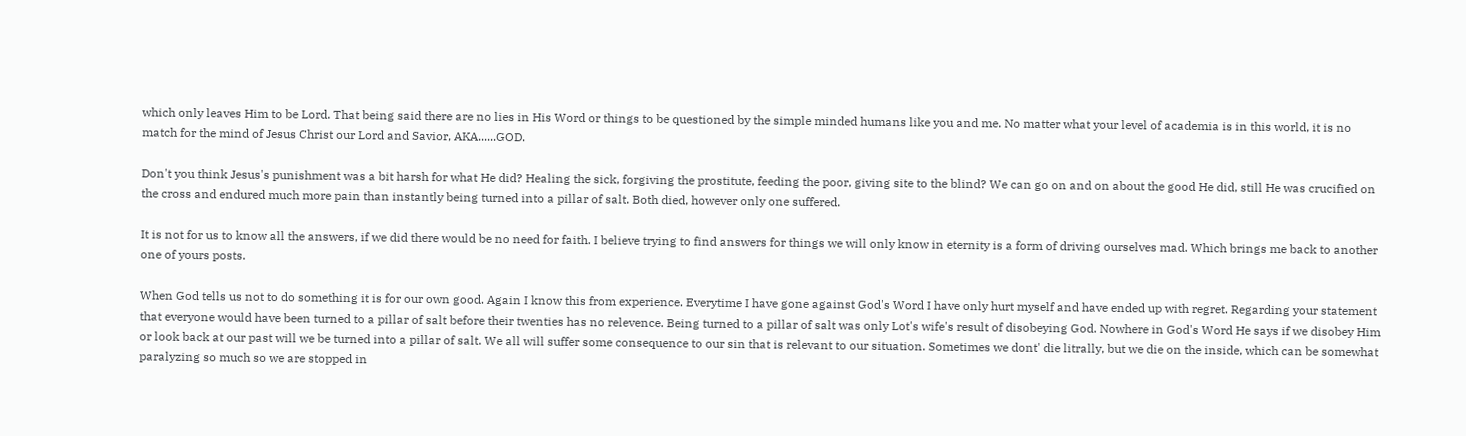which only leaves Him to be Lord. That being said there are no lies in His Word or things to be questioned by the simple minded humans like you and me. No matter what your level of academia is in this world, it is no match for the mind of Jesus Christ our Lord and Savior, AKA......GOD.

Don't you think Jesus's punishment was a bit harsh for what He did? Healing the sick, forgiving the prostitute, feeding the poor, giving site to the blind? We can go on and on about the good He did, still He was crucified on the cross and endured much more pain than instantly being turned into a pillar of salt. Both died, however only one suffered.

It is not for us to know all the answers, if we did there would be no need for faith. I believe trying to find answers for things we will only know in eternity is a form of driving ourselves mad. Which brings me back to another one of yours posts.

When God tells us not to do something it is for our own good. Again I know this from experience. Everytime I have gone against God's Word I have only hurt myself and have ended up with regret. Regarding your statement that everyone would have been turned to a pillar of salt before their twenties has no relevence. Being turned to a pillar of salt was only Lot's wife's result of disobeying God. Nowhere in God's Word He says if we disobey Him or look back at our past will we be turned into a pillar of salt. We all will suffer some consequence to our sin that is relevant to our situation. Sometimes we dont' die litrally, but we die on the inside, which can be somewhat paralyzing so much so we are stopped in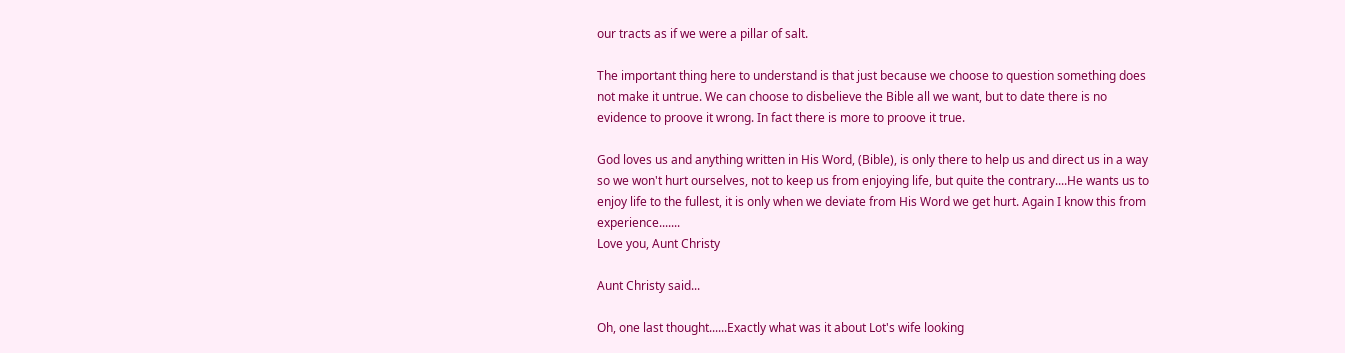our tracts as if we were a pillar of salt.

The important thing here to understand is that just because we choose to question something does not make it untrue. We can choose to disbelieve the Bible all we want, but to date there is no evidence to proove it wrong. In fact there is more to proove it true.

God loves us and anything written in His Word, (Bible), is only there to help us and direct us in a way so we won't hurt ourselves, not to keep us from enjoying life, but quite the contrary....He wants us to enjoy life to the fullest, it is only when we deviate from His Word we get hurt. Again I know this from experience.......
Love you, Aunt Christy

Aunt Christy said...

Oh, one last thought......Exactly what was it about Lot's wife looking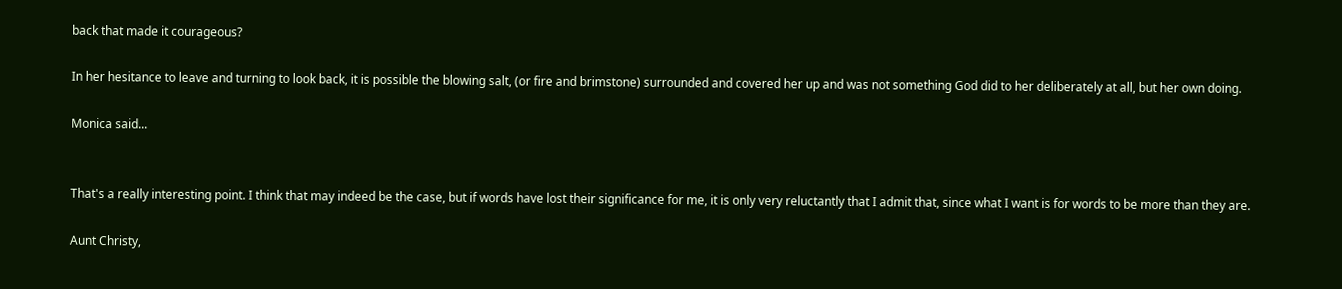back that made it courageous?

In her hesitance to leave and turning to look back, it is possible the blowing salt, (or fire and brimstone) surrounded and covered her up and was not something God did to her deliberately at all, but her own doing.

Monica said...


That's a really interesting point. I think that may indeed be the case, but if words have lost their significance for me, it is only very reluctantly that I admit that, since what I want is for words to be more than they are.

Aunt Christy,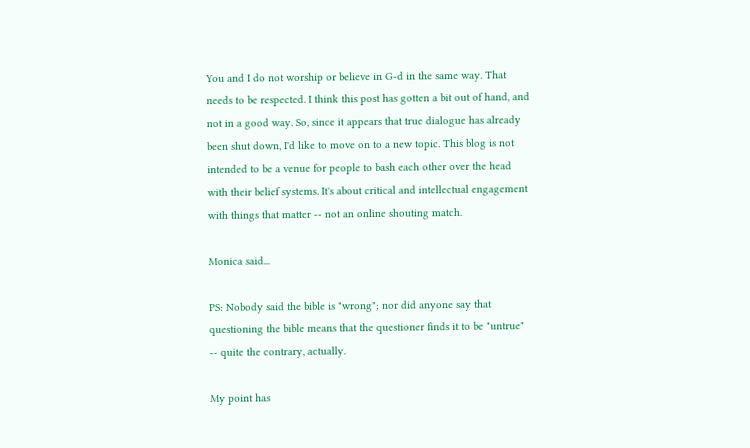You and I do not worship or believe in G-d in the same way. That needs to be respected. I think this post has gotten a bit out of hand, and not in a good way. So, since it appears that true dialogue has already been shut down, I'd like to move on to a new topic. This blog is not intended to be a venue for people to bash each other over the head with their belief systems. It's about critical and intellectual engagement with things that matter -- not an online shouting match.

Monica said...

PS: Nobody said the bible is "wrong"; nor did anyone say that questioning the bible means that the questioner finds it to be "untrue" -- quite the contrary, actually.

My point has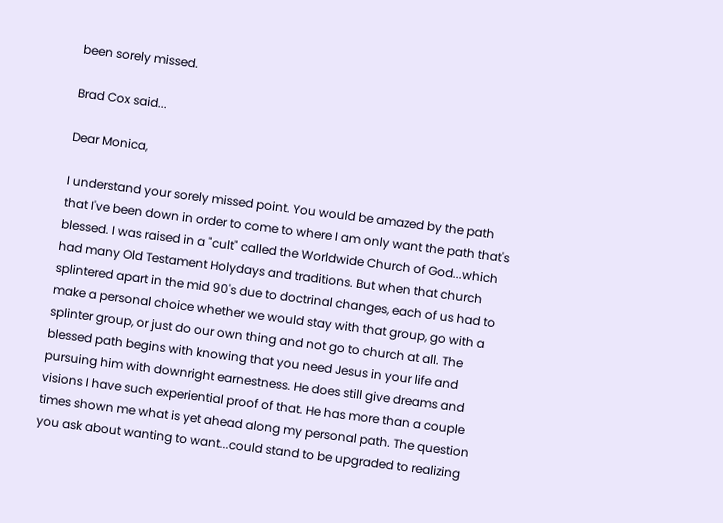been sorely missed.

Brad Cox said...

Dear Monica,

I understand your sorely missed point. You would be amazed by the path that I've been down in order to come to where I am only want the path that's blessed. I was raised in a "cult" called the Worldwide Church of God...which had many Old Testament Holydays and traditions. But when that church splintered apart in the mid 90's due to doctrinal changes, each of us had to make a personal choice whether we would stay with that group, go with a splinter group, or just do our own thing and not go to church at all. The blessed path begins with knowing that you need Jesus in your life and pursuing him with downright earnestness. He does still give dreams and visions I have such experiential proof of that. He has more than a couple times shown me what is yet ahead along my personal path. The question you ask about wanting to want...could stand to be upgraded to realizing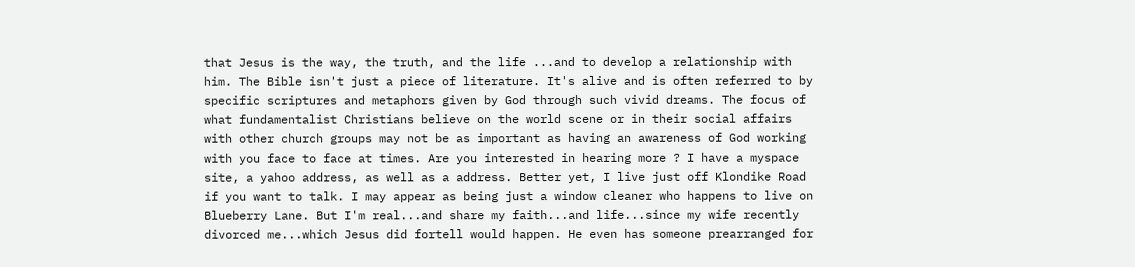that Jesus is the way, the truth, and the life ...and to develop a relationship with him. The Bible isn't just a piece of literature. It's alive and is often referred to by specific scriptures and metaphors given by God through such vivid dreams. The focus of what fundamentalist Christians believe on the world scene or in their social affairs with other church groups may not be as important as having an awareness of God working with you face to face at times. Are you interested in hearing more ? I have a myspace site, a yahoo address, as well as a address. Better yet, I live just off Klondike Road if you want to talk. I may appear as being just a window cleaner who happens to live on Blueberry Lane. But I'm real...and share my faith...and life...since my wife recently divorced me...which Jesus did fortell would happen. He even has someone prearranged for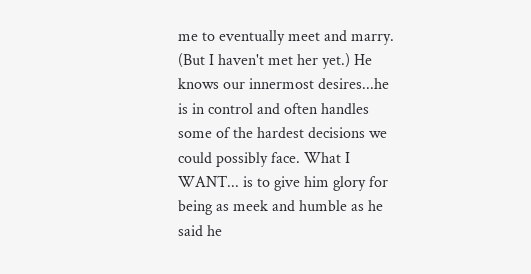me to eventually meet and marry. (But I haven't met her yet.) He knows our innermost desires...he is in control and often handles some of the hardest decisions we could possibly face. What I WANT... is to give him glory for being as meek and humble as he said he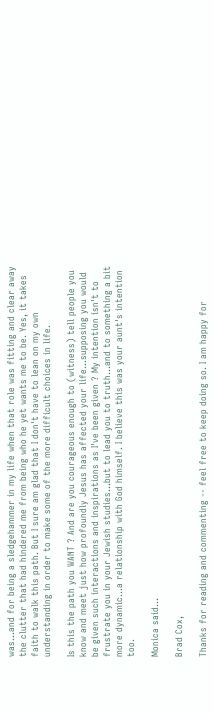was...and for being a sledgehammer in my life when that role was fitting and clear away the clutter that had hindered me from being who he yet wants me to be. Yes, it takes faith to walk this path. But I sure am glad that I don't have to lean on my own understanding in order to make some of the more difficult choices in life.

Is this the path you WANT ? And are you courageous enough to (witness) tell people you know and meet just how profoundly Jesus has affected your life...supposing you would be given such interactions and inspirations as I've been given ? My intention isn't to frustrate you in your Jewish studies...but to lead you to truth...and to something a bit more dynamic...a relationship with God himself. I believe this was your aunt's intention too.

Monica said...

Brad Cox,

Thanks for reading and commenting -- feel free to keep doing so. I am happy for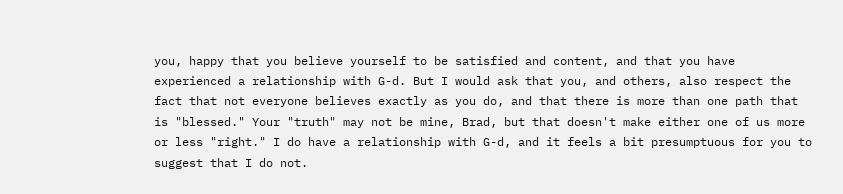you, happy that you believe yourself to be satisfied and content, and that you have experienced a relationship with G-d. But I would ask that you, and others, also respect the fact that not everyone believes exactly as you do, and that there is more than one path that is "blessed." Your "truth" may not be mine, Brad, but that doesn't make either one of us more or less "right." I do have a relationship with G-d, and it feels a bit presumptuous for you to suggest that I do not.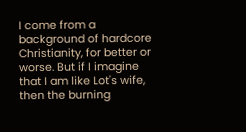I come from a background of hardcore Christianity, for better or worse. But if I imagine that I am like Lot's wife, then the burning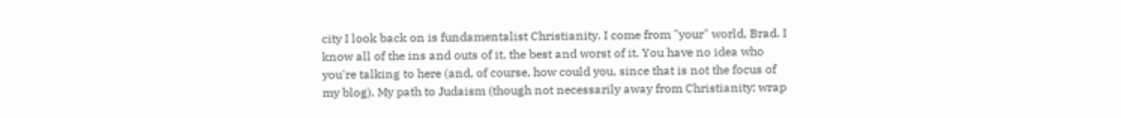city I look back on is fundamentalist Christianity. I come from "your" world, Brad. I know all of the ins and outs of it, the best and worst of it. You have no idea who you're talking to here (and, of course, how could you, since that is not the focus of my blog). My path to Judaism (though not necessarily away from Christianity; wrap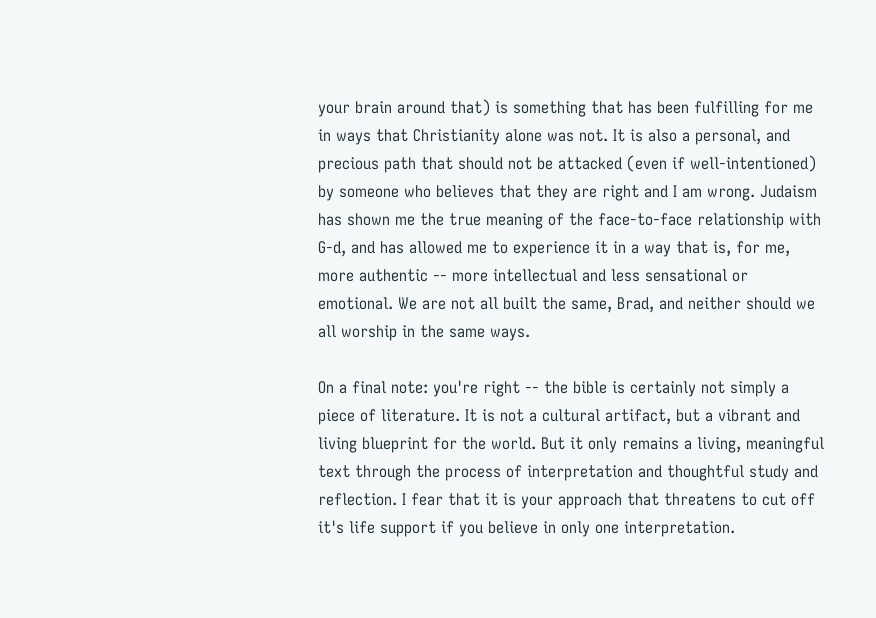your brain around that) is something that has been fulfilling for me in ways that Christianity alone was not. It is also a personal, and precious path that should not be attacked (even if well-intentioned) by someone who believes that they are right and I am wrong. Judaism has shown me the true meaning of the face-to-face relationship with G-d, and has allowed me to experience it in a way that is, for me, more authentic -- more intellectual and less sensational or emotional. We are not all built the same, Brad, and neither should we all worship in the same ways.

On a final note: you're right -- the bible is certainly not simply a piece of literature. It is not a cultural artifact, but a vibrant and living blueprint for the world. But it only remains a living, meaningful text through the process of interpretation and thoughtful study and reflection. I fear that it is your approach that threatens to cut off it's life support if you believe in only one interpretation.